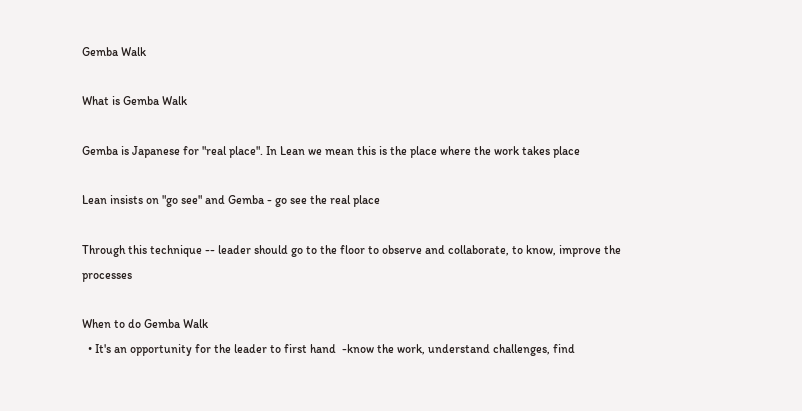Gemba Walk

What is Gemba Walk

Gemba is Japanese for "real place". In Lean we mean this is the place where the work takes place

Lean insists on "go see" and Gemba - go see the real place

Through this technique -- leader should go to the floor to observe and collaborate, to know, improve the processes

When to do Gemba Walk
  • It's an opportunity for the leader to first hand  -know the work, understand challenges, find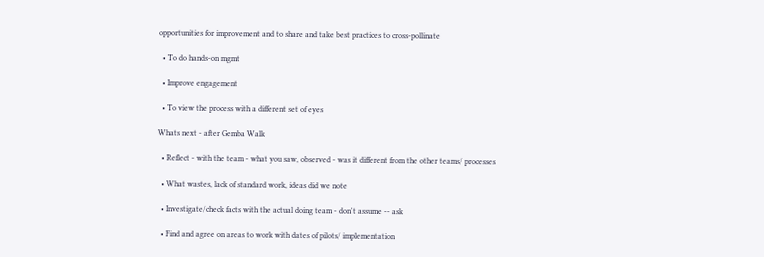opportunities for improvement and to share and take best practices to cross-pollinate

  • To do hands-on mgmt

  • Improve engagement

  • To view the process with a different set of eyes

Whats next - after Gemba Walk

  • Reflect - with the team - what you saw, observed - was it different from the other teams/ processes

  • What wastes, lack of standard work, ideas did we note

  • Investigate/check facts with the actual doing team - don't assume -- ask

  • Find and agree on areas to work with dates of pilots/ implementation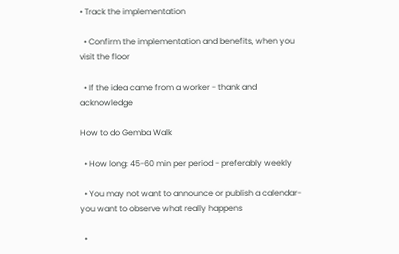• Track the implementation

  • Confirm the implementation and benefits, when you visit the floor

  • If the idea came from a worker - thank and acknowledge

How to do Gemba Walk

  • How long: 45-60 min per period - preferably weekly

  • You may not want to announce or publish a calendar- you want to observe what really happens

  •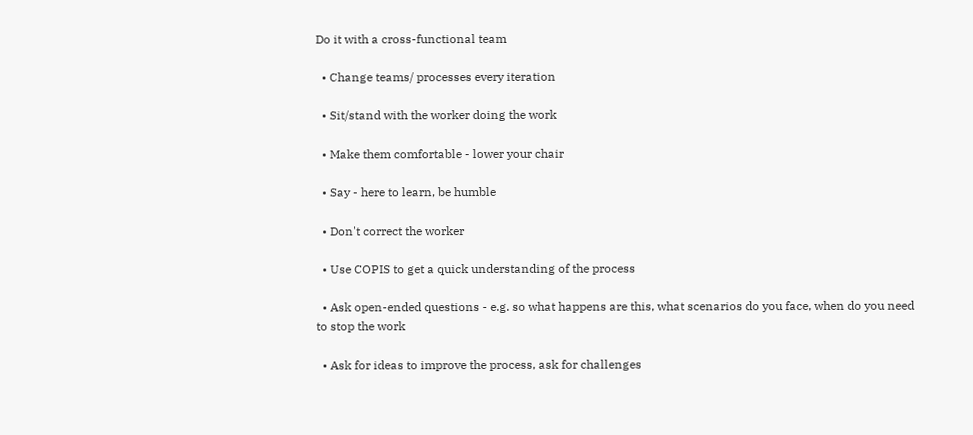Do it with a cross-functional team

  • Change teams/ processes every iteration

  • Sit/stand with the worker doing the work

  • Make them comfortable - lower your chair

  • Say - here to learn, be humble

  • Don't correct the worker

  • Use COPIS to get a quick understanding of the process

  • Ask open-ended questions - e.g. so what happens are this, what scenarios do you face, when do you need to stop the work

  • Ask for ideas to improve the process, ask for challenges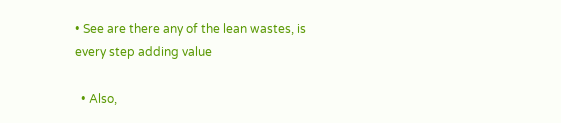• See are there any of the lean wastes, is every step adding value

  • Also,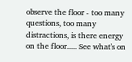observe the floor - too many questions, too many distractions, is there energy on the floor..... See what's on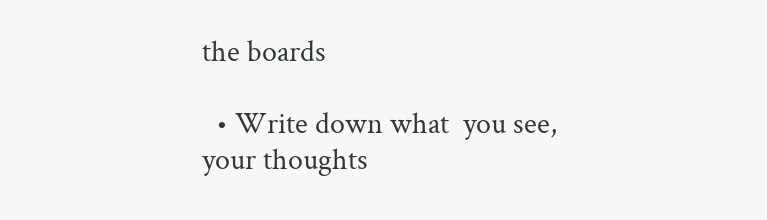the boards

  • Write down what  you see, your thoughts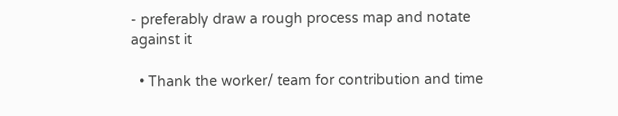- preferably draw a rough process map and notate against it

  • Thank the worker/ team for contribution and time